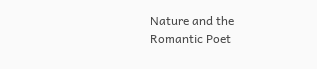Nature and the Romantic Poet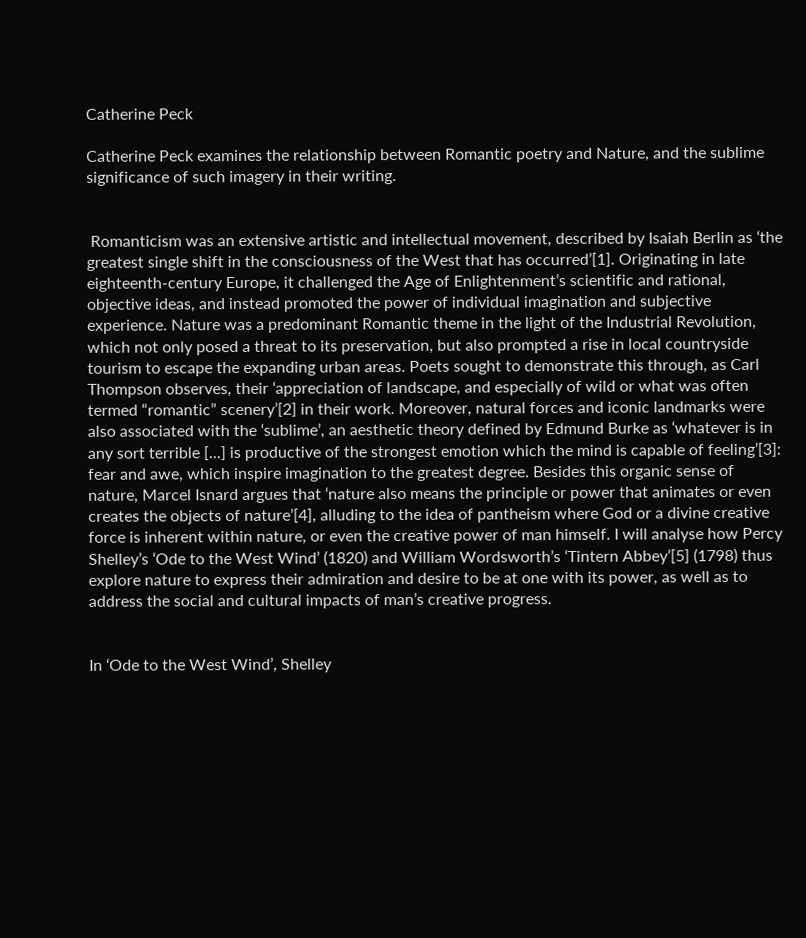Catherine Peck

Catherine Peck examines the relationship between Romantic poetry and Nature, and the sublime significance of such imagery in their writing.


 Romanticism was an extensive artistic and intellectual movement, described by Isaiah Berlin as ‘the greatest single shift in the consciousness of the West that has occurred’[1]. Originating in late eighteenth-century Europe, it challenged the Age of Enlightenment’s scientific and rational, objective ideas, and instead promoted the power of individual imagination and subjective experience. Nature was a predominant Romantic theme in the light of the Industrial Revolution, which not only posed a threat to its preservation, but also prompted a rise in local countryside tourism to escape the expanding urban areas. Poets sought to demonstrate this through, as Carl Thompson observes, their ‘appreciation of landscape, and especially of wild or what was often termed “romantic” scenery’[2] in their work. Moreover, natural forces and iconic landmarks were also associated with the ‘sublime’, an aesthetic theory defined by Edmund Burke as ‘whatever is in any sort terrible [...] is productive of the strongest emotion which the mind is capable of feeling’[3]: fear and awe, which inspire imagination to the greatest degree. Besides this organic sense of nature, Marcel Isnard argues that ‘nature also means the principle or power that animates or even creates the objects of nature’[4], alluding to the idea of pantheism where God or a divine creative force is inherent within nature, or even the creative power of man himself. I will analyse how Percy Shelley’s ‘Ode to the West Wind’ (1820) and William Wordsworth’s ‘Tintern Abbey’[5] (1798) thus explore nature to express their admiration and desire to be at one with its power, as well as to address the social and cultural impacts of man’s creative progress.


In ‘Ode to the West Wind’, Shelley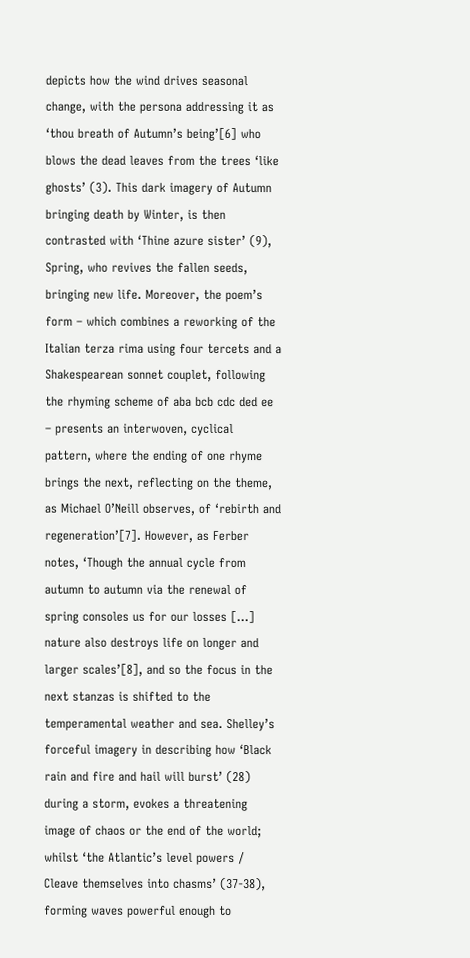depicts how the wind drives seasonal change, with the persona addressing it as ‘thou breath of Autumn’s being’[6] who blows the dead leaves from the trees ‘like ghosts’ (3). This dark imagery of Autumn bringing death by Winter, is then contrasted with ‘Thine azure sister’ (9), Spring, who revives the fallen seeds, bringing new life. Moreover, the poem’s form – which combines a reworking of the Italian terza rima using four tercets and a Shakespearean sonnet couplet, following the rhyming scheme of aba bcb cdc ded ee – presents an interwoven, cyclical pattern, where the ending of one rhyme brings the next, reflecting on the theme, as Michael O’Neill observes, of ‘rebirth and regeneration’[7]. However, as Ferber notes, ‘Though the annual cycle from autumn to autumn via the renewal of spring consoles us for our losses [...] nature also destroys life on longer and larger scales’[8], and so the focus in the next stanzas is shifted to the temperamental weather and sea. Shelley’s forceful imagery in describing how ‘Black rain and fire and hail will burst’ (28) during a storm, evokes a threatening image of chaos or the end of the world; whilst ‘the Atlantic’s level powers / Cleave themselves into chasms’ (37-38), forming waves powerful enough to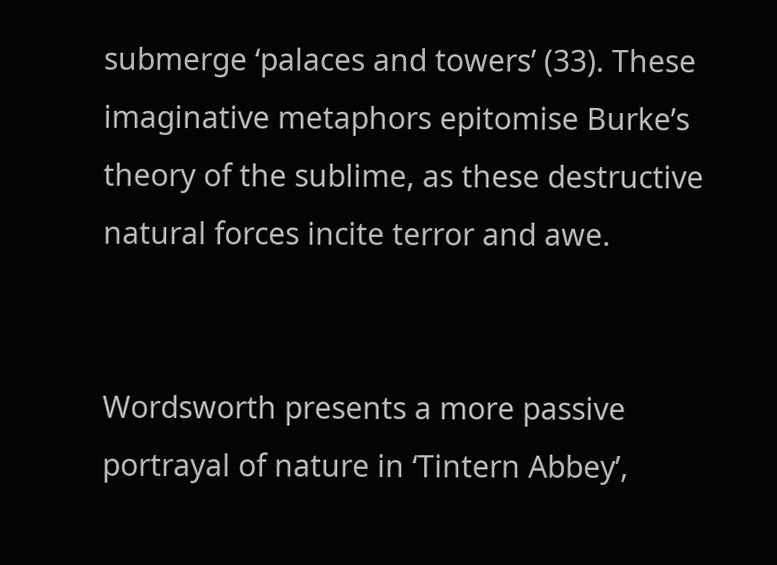submerge ‘palaces and towers’ (33). These imaginative metaphors epitomise Burke’s theory of the sublime, as these destructive natural forces incite terror and awe.


Wordsworth presents a more passive portrayal of nature in ‘Tintern Abbey’,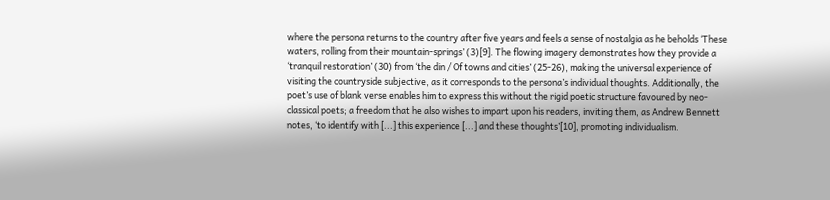where the persona returns to the country after five years and feels a sense of nostalgia as he beholds ‘These waters, rolling from their mountain-springs’ (3)[9]. The flowing imagery demonstrates how they provide a ‘tranquil restoration’ (30) from ‘the din / Of towns and cities’ (25-26), making the universal experience of visiting the countryside subjective, as it corresponds to the persona’s individual thoughts. Additionally, the poet’s use of blank verse enables him to express this without the rigid poetic structure favoured by neo-classical poets; a freedom that he also wishes to impart upon his readers, inviting them, as Andrew Bennett notes, ‘to identify with [...] this experience [...] and these thoughts’[10], promoting individualism.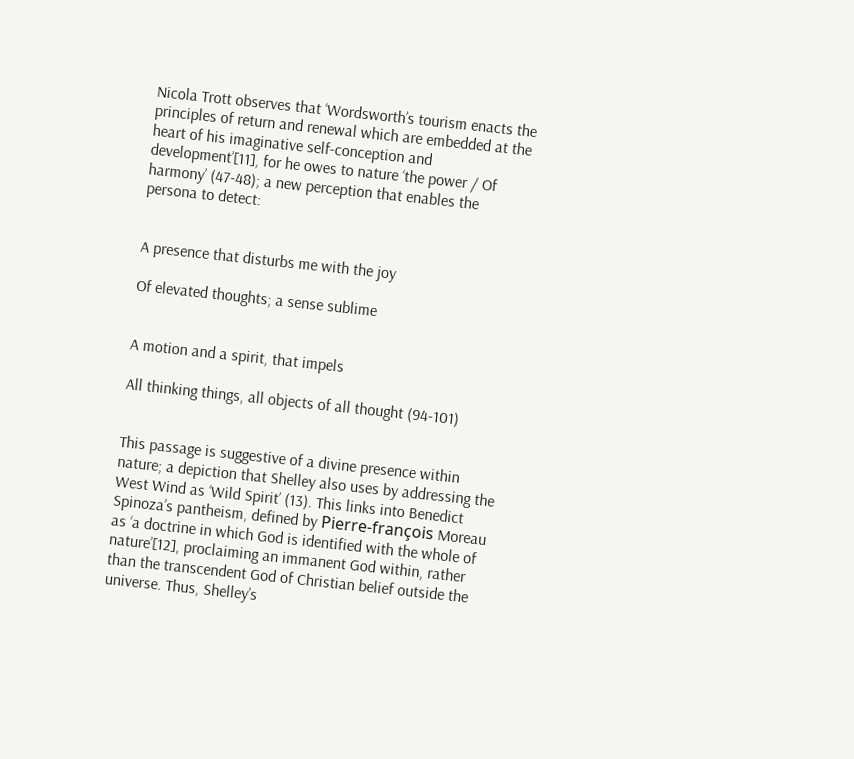Nicola Trott observes that ‘Wordsworth’s tourism enacts the principles of return and renewal which are embedded at the heart of his imaginative self-conception and development’[11], for he owes to nature ‘the power / Of harmony’ (47-48); a new perception that enables the persona to detect:


A presence that disturbs me with the joy

Of elevated thoughts; a sense sublime


A motion and a spirit, that impels

All thinking things, all objects of all thought (94-101)


This passage is suggestive of a divine presence within nature; a depiction that Shelley also uses by addressing the West Wind as ‘Wild Spirit’ (13). This links into Benedict Spinoza’s pantheism, defined by Pierre-françois Moreau as ‘a doctrine in which God is identified with the whole of nature’[12], proclaiming an immanent God within, rather than the transcendent God of Christian belief outside the universe. Thus, Shelley’s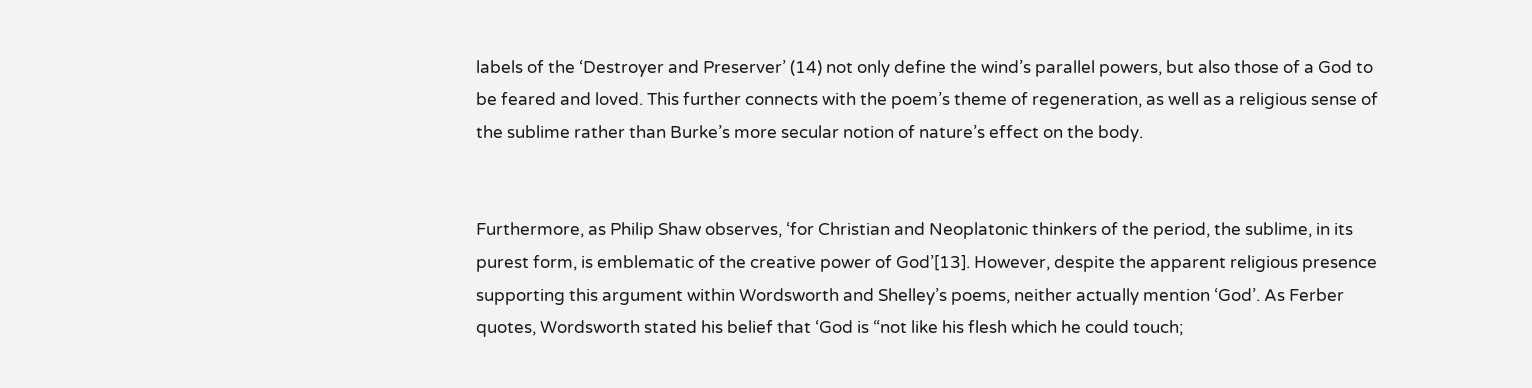labels of the ‘Destroyer and Preserver’ (14) not only define the wind’s parallel powers, but also those of a God to be feared and loved. This further connects with the poem’s theme of regeneration, as well as a religious sense of the sublime rather than Burke’s more secular notion of nature’s effect on the body.


Furthermore, as Philip Shaw observes, ‘for Christian and Neoplatonic thinkers of the period, the sublime, in its purest form, is emblematic of the creative power of God’[13]. However, despite the apparent religious presence supporting this argument within Wordsworth and Shelley’s poems, neither actually mention ‘God’. As Ferber quotes, Wordsworth stated his belief that ‘God is “not like his flesh which he could touch;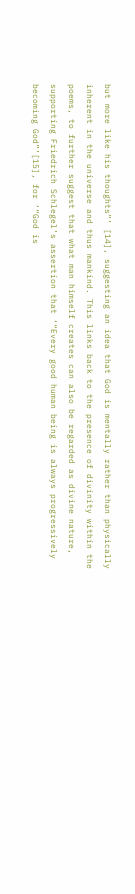but more like his thoughts”’ [14], suggesting an idea that God is mentally rather than physically inherent in the universe and thus mankind. This links back to the presence of divinity within the poems, to further suggest that what man himself creates can also be regarded as divine nature, supporting Friedrich Schlegel’s assertion that ‘“Every good human being is always progressively becoming God”’[15], for ‘“God is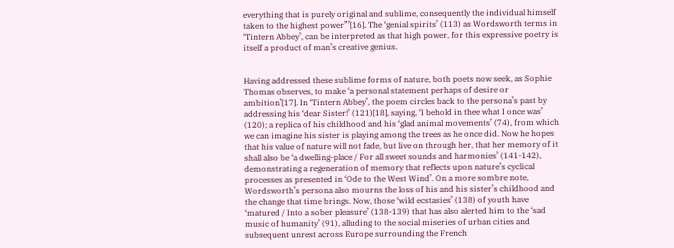everything that is purely original and sublime, consequently the individual himself taken to the highest power”’[16]. The ‘genial spirits’ (113) as Wordsworth terms in ‘Tintern Abbey’, can be interpreted as that high power, for this expressive poetry is itself a product of man’s creative genius.


Having addressed these sublime forms of nature, both poets now seek, as Sophie Thomas observes, to make ‘a personal statement perhaps of desire or ambition’[17]. In ‘Tintern Abbey’, the poem circles back to the persona’s past by addressing his ‘dear Sister!’ (121)[18], saying, ‘I behold in thee what I once was’ (120); a replica of his childhood and his ‘glad animal movements’ (74), from which we can imagine his sister is playing among the trees as he once did. Now he hopes that his value of nature will not fade, but live on through her, that her memory of it shall also be ‘a dwelling-place / For all sweet sounds and harmonies’ (141-142), demonstrating a regeneration of memory that reflects upon nature’s cyclical processes as presented in ‘Ode to the West Wind’. On a more sombre note, Wordsworth’s persona also mourns the loss of his and his sister’s childhood and the change that time brings. Now, those ‘wild ecstasies’ (138) of youth have ‘matured / Into a sober pleasure’ (138-139) that has also alerted him to the ‘sad music of humanity’ (91), alluding to the social miseries of urban cities and subsequent unrest across Europe surrounding the French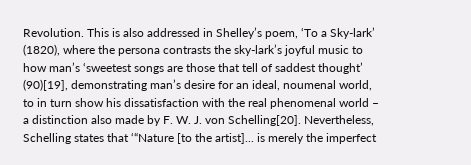Revolution. This is also addressed in Shelley’s poem, ‘To a Sky-lark’ (1820), where the persona contrasts the sky-lark’s joyful music to how man’s ‘sweetest songs are those that tell of saddest thought’ (90)[19], demonstrating man’s desire for an ideal, noumenal world, to in turn show his dissatisfaction with the real phenomenal world – a distinction also made by F. W. J. von Schelling[20]. Nevertheless, Schelling states that ‘“Nature [to the artist]... is merely the imperfect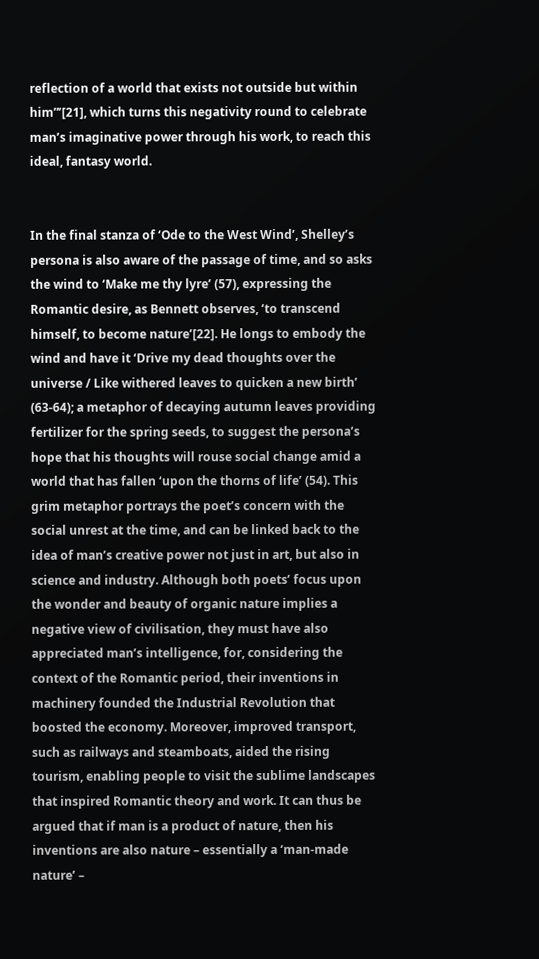reflection of a world that exists not outside but within him”’[21], which turns this negativity round to celebrate man’s imaginative power through his work, to reach this ideal, fantasy world.


In the final stanza of ‘Ode to the West Wind’, Shelley’s persona is also aware of the passage of time, and so asks the wind to ‘Make me thy lyre’ (57), expressing the Romantic desire, as Bennett observes, ‘to transcend himself, to become nature’[22]. He longs to embody the wind and have it ‘Drive my dead thoughts over the universe / Like withered leaves to quicken a new birth’ (63-64); a metaphor of decaying autumn leaves providing fertilizer for the spring seeds, to suggest the persona’s hope that his thoughts will rouse social change amid a world that has fallen ‘upon the thorns of life’ (54). This grim metaphor portrays the poet’s concern with the social unrest at the time, and can be linked back to the idea of man’s creative power not just in art, but also in science and industry. Although both poets’ focus upon the wonder and beauty of organic nature implies a negative view of civilisation, they must have also appreciated man’s intelligence, for, considering the context of the Romantic period, their inventions in machinery founded the Industrial Revolution that boosted the economy. Moreover, improved transport, such as railways and steamboats, aided the rising tourism, enabling people to visit the sublime landscapes that inspired Romantic theory and work. It can thus be argued that if man is a product of nature, then his inventions are also nature – essentially a ‘man-made nature’ –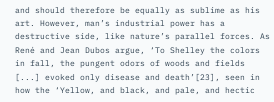and should therefore be equally as sublime as his art. However, man’s industrial power has a destructive side, like nature’s parallel forces. As René and Jean Dubos argue, ‘To Shelley the colors in fall, the pungent odors of woods and fields [...] evoked only disease and death’[23], seen in how the ‘Yellow, and black, and pale, and hectic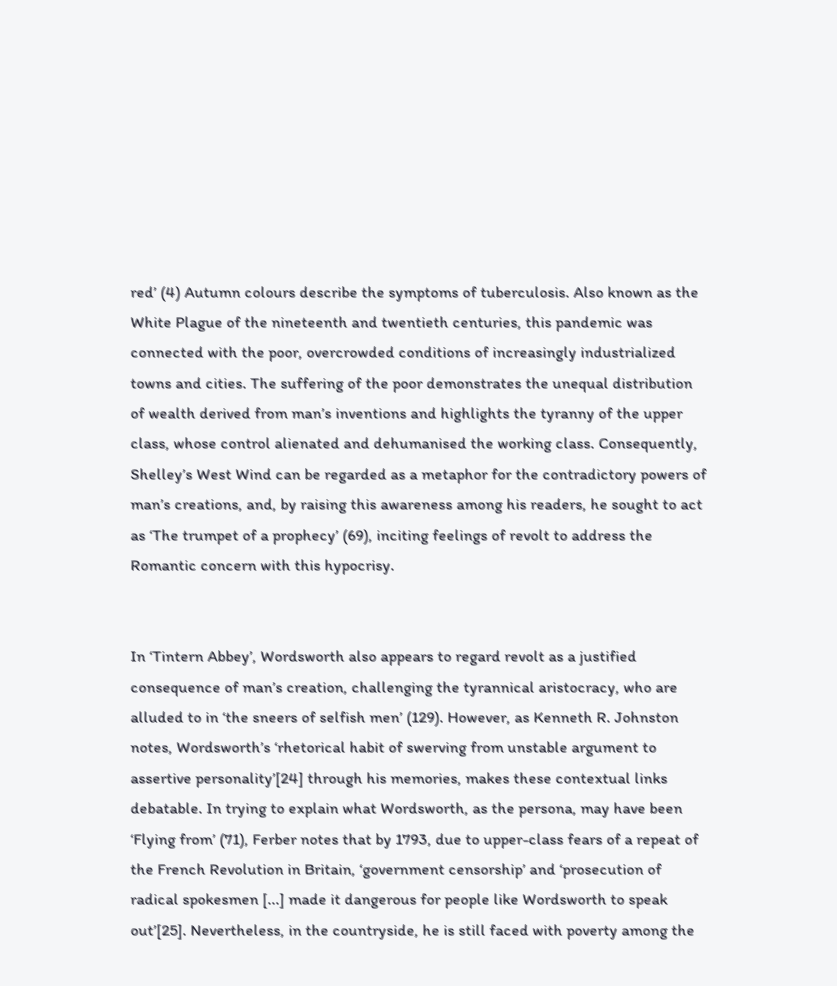red’ (4) Autumn colours describe the symptoms of tuberculosis. Also known as the White Plague of the nineteenth and twentieth centuries, this pandemic was connected with the poor, overcrowded conditions of increasingly industrialized towns and cities. The suffering of the poor demonstrates the unequal distribution of wealth derived from man’s inventions and highlights the tyranny of the upper class, whose control alienated and dehumanised the working class. Consequently, Shelley’s West Wind can be regarded as a metaphor for the contradictory powers of man’s creations, and, by raising this awareness among his readers, he sought to act as ‘The trumpet of a prophecy’ (69), inciting feelings of revolt to address the Romantic concern with this hypocrisy.


In ‘Tintern Abbey’, Wordsworth also appears to regard revolt as a justified consequence of man’s creation, challenging the tyrannical aristocracy, who are alluded to in ‘the sneers of selfish men’ (129). However, as Kenneth R. Johnston notes, Wordsworth’s ‘rhetorical habit of swerving from unstable argument to assertive personality’[24] through his memories, makes these contextual links debatable. In trying to explain what Wordsworth, as the persona, may have been ‘Flying from’ (71), Ferber notes that by 1793, due to upper-class fears of a repeat of the French Revolution in Britain, ‘government censorship’ and ‘prosecution of radical spokesmen [...] made it dangerous for people like Wordsworth to speak out’[25]. Nevertheless, in the countryside, he is still faced with poverty among the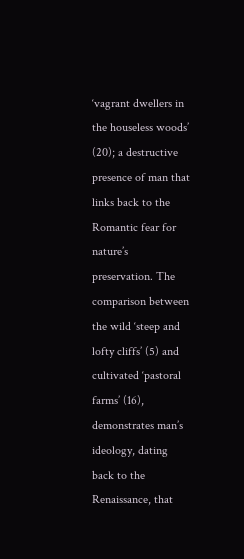‘vagrant dwellers in the houseless woods’ (20); a destructive presence of man that links back to the Romantic fear for nature’s preservation. The comparison between the wild ‘steep and lofty cliffs’ (5) and cultivated ‘pastoral farms’ (16), demonstrates man’s ideology, dating back to the Renaissance, that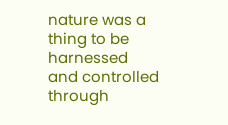nature was a thing to be harnessed and controlled through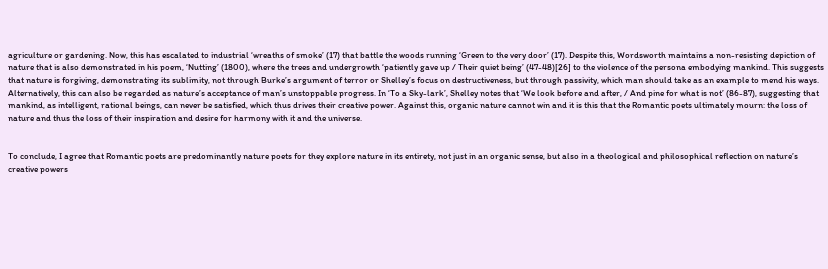agriculture or gardening. Now, this has escalated to industrial ‘wreaths of smoke’ (17) that battle the woods running ‘Green to the very door’ (17). Despite this, Wordsworth maintains a non-resisting depiction of nature that is also demonstrated in his poem, ‘Nutting’ (1800), where the trees and undergrowth ‘patiently gave up / Their quiet being’ (47-48)[26] to the violence of the persona embodying mankind. This suggests that nature is forgiving, demonstrating its sublimity, not through Burke’s argument of terror or Shelley’s focus on destructiveness, but through passivity, which man should take as an example to mend his ways. Alternatively, this can also be regarded as nature’s acceptance of man’s unstoppable progress. In ‘To a Sky-lark’, Shelley notes that ‘We look before and after, / And pine for what is not’ (86-87), suggesting that mankind, as intelligent, rational beings, can never be satisfied, which thus drives their creative power. Against this, organic nature cannot win and it is this that the Romantic poets ultimately mourn: the loss of nature and thus the loss of their inspiration and desire for harmony with it and the universe.


To conclude, I agree that Romantic poets are predominantly nature poets for they explore nature in its entirety, not just in an organic sense, but also in a theological and philosophical reflection on nature’s creative powers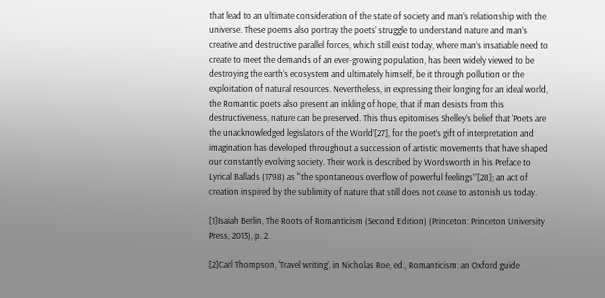that lead to an ultimate consideration of the state of society and man’s relationship with the universe. These poems also portray the poets’ struggle to understand nature and man’s creative and destructive parallel forces, which still exist today, where man’s insatiable need to create to meet the demands of an ever-growing population, has been widely viewed to be destroying the earth’s ecosystem and ultimately himself, be it through pollution or the exploitation of natural resources. Nevertheless, in expressing their longing for an ideal world, the Romantic poets also present an inkling of hope, that if man desists from this destructiveness, nature can be preserved. This thus epitomises Shelley’s belief that ‘Poets are the unacknowledged legislators of the World’[27], for the poet’s gift of interpretation and imagination has developed throughout a succession of artistic movements that have shaped our constantly evolving society. Their work is described by Wordsworth in his Preface to Lyrical Ballads (1798) as ‘“the spontaneous overflow of powerful feelings”’[28]; an act of creation inspired by the sublimity of nature that still does not cease to astonish us today.

[1]Isaiah Berlin, The Roots of Romanticism (Second Edition) (Princeton: Princeton University Press, 2013), p. 2.

[2]Carl Thompson, ‘Travel writing’, in Nicholas Roe, ed., Romanticism: an Oxford guide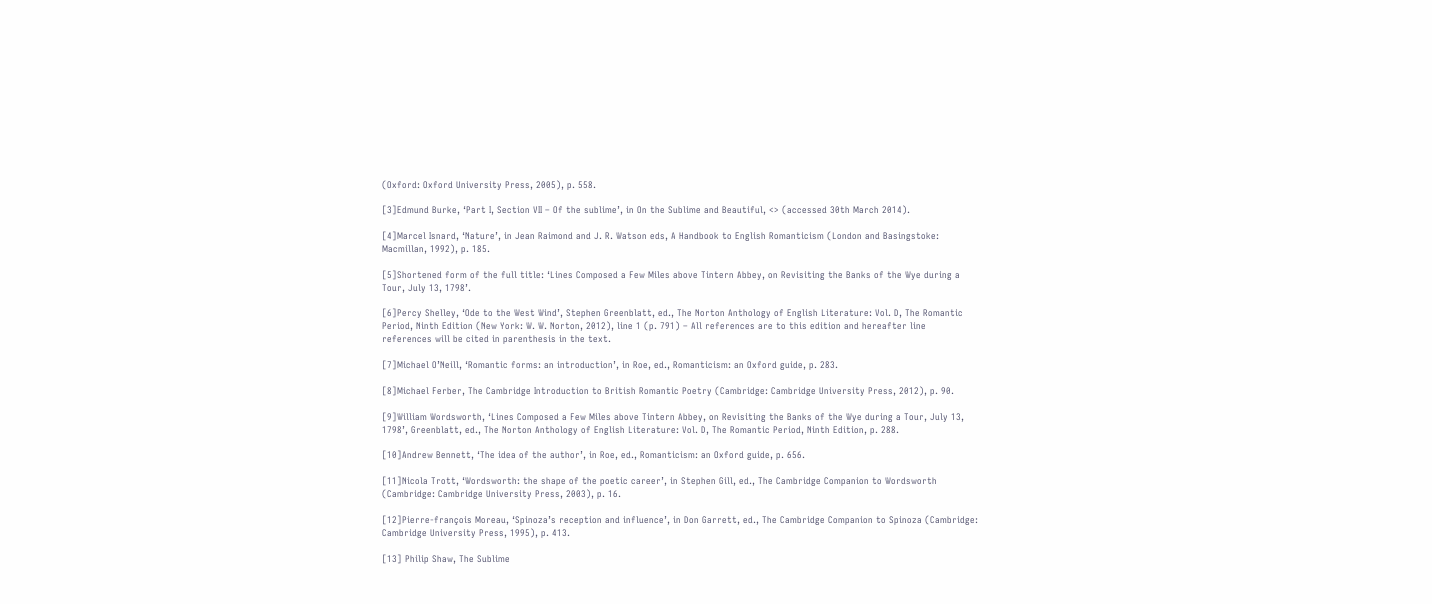(Oxford: Oxford University Press, 2005), p. 558.

[3]Edmund Burke, ‘Part I, Section VII – Of the sublime’, in On the Sublime and Beautiful, <> (accessed 30th March 2014).

[4]Marcel Isnard, ‘Nature’, in Jean Raimond and J. R. Watson eds, A Handbook to English Romanticism (London and Basingstoke: Macmillan, 1992), p. 185.

[5]Shortened form of the full title: ‘Lines Composed a Few Miles above Tintern Abbey, on Revisiting the Banks of the Wye during a Tour, July 13, 1798’.

[6]Percy Shelley, ‘Ode to the West Wind’, Stephen Greenblatt, ed., The Norton Anthology of English Literature: Vol. D, The Romantic Period, Ninth Edition (New York: W. W. Norton, 2012), line 1 (p. 791) – All references are to this edition and hereafter line references will be cited in parenthesis in the text.

[7]Michael O’Neill, ‘Romantic forms: an introduction’, in Roe, ed., Romanticism: an Oxford guide, p. 283.

[8]Michael Ferber, The Cambridge Introduction to British Romantic Poetry (Cambridge: Cambridge University Press, 2012), p. 90.

[9]William Wordsworth, ‘Lines Composed a Few Miles above Tintern Abbey, on Revisiting the Banks of the Wye during a Tour, July 13, 1798’, Greenblatt, ed., The Norton Anthology of English Literature: Vol. D, The Romantic Period, Ninth Edition, p. 288.

[10]Andrew Bennett, ‘The idea of the author’, in Roe, ed., Romanticism: an Oxford guide, p. 656.

[11]Nicola Trott, ‘Wordsworth: the shape of the poetic career’, in Stephen Gill, ed., The Cambridge Companion to Wordsworth (Cambridge: Cambridge University Press, 2003), p. 16.

[12]Pierre-françois Moreau, ‘Spinoza’s reception and influence’, in Don Garrett, ed., The Cambridge Companion to Spinoza (Cambridge: Cambridge University Press, 1995), p. 413.

[13] Philip Shaw, The Sublime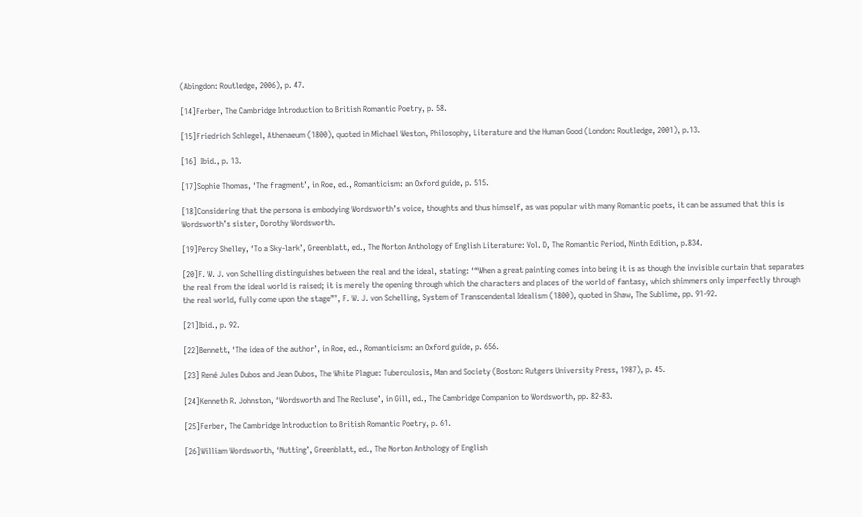(Abingdon: Routledge, 2006), p. 47.

[14]Ferber, The Cambridge Introduction to British Romantic Poetry, p. 58.

[15]Friedrich Schlegel, Athenaeum (1800), quoted in Michael Weston, Philosophy, Literature and the Human Good (London: Routledge, 2001), p.13.

[16]  Ibid., p. 13.

[17]Sophie Thomas, ‘The fragment’, in Roe, ed., Romanticism: an Oxford guide, p. 515.

[18]Considering that the persona is embodying Wordsworth’s voice, thoughts and thus himself, as was popular with many Romantic poets, it can be assumed that this is Wordsworth’s sister, Dorothy Wordsworth.

[19]Percy Shelley, ‘To a Sky-lark’, Greenblatt, ed., The Norton Anthology of English Literature: Vol. D, The Romantic Period, Ninth Edition, p.834.

[20]F. W. J. von Schelling distinguishes between the real and the ideal, stating: ‘“When a great painting comes into being it is as though the invisible curtain that separates the real from the ideal world is raised; it is merely the opening through which the characters and places of the world of fantasy, which shimmers only imperfectly through the real world, fully come upon the stage”’, F. W. J. von Schelling, System of Transcendental Idealism (1800), quoted in Shaw, The Sublime, pp. 91-92.

[21]Ibid., p. 92.

[22]Bennett, ‘The idea of the author’, in Roe, ed., Romanticism: an Oxford guide, p. 656.

[23] René Jules Dubos and Jean Dubos, The White Plague: Tuberculosis, Man and Society (Boston: Rutgers University Press, 1987), p. 45.

[24]Kenneth R. Johnston, ‘Wordsworth and The Recluse’, in Gill, ed., The Cambridge Companion to Wordsworth, pp. 82-83.

[25]Ferber, The Cambridge Introduction to British Romantic Poetry, p. 61.

[26]William Wordsworth, ‘Nutting’, Greenblatt, ed., The Norton Anthology of English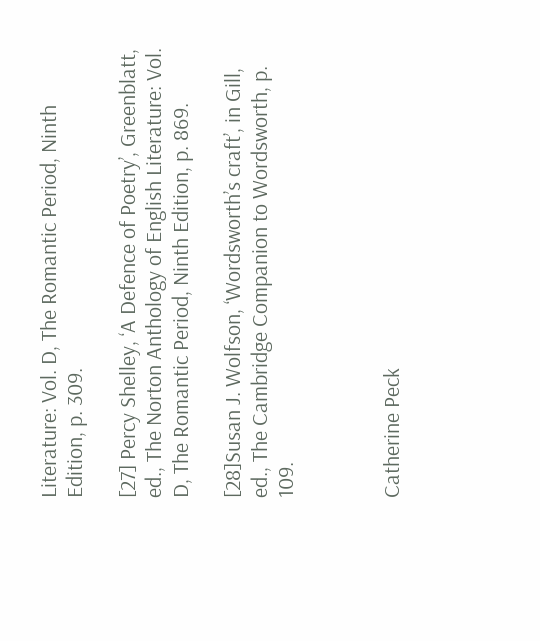Literature: Vol. D, The Romantic Period, Ninth Edition, p. 309.

[27] Percy Shelley, ‘A Defence of Poetry’, Greenblatt, ed., The Norton Anthology of English Literature: Vol. D, The Romantic Period, Ninth Edition, p. 869.

[28]Susan J. Wolfson, ‘Wordsworth’s craft’, in Gill, ed., The Cambridge Companion to Wordsworth, p. 109.



Catherine Peck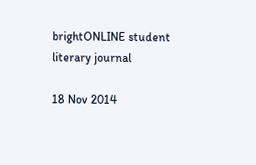brightONLINE student literary journal

18 Nov 2014